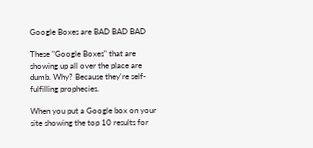Google Boxes are BAD BAD BAD

These "Google Boxes" that are showing up all over the place are dumb. Why? Because they're self-fulfilling prophecies.

When you put a Google box on your site showing the top 10 results for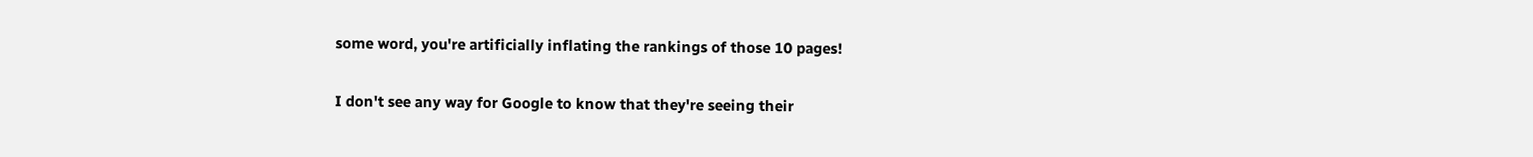some word, you're artificially inflating the rankings of those 10 pages!

I don't see any way for Google to know that they're seeing their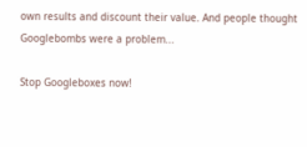own results and discount their value. And people thought Googlebombs were a problem...

Stop Googleboxes now!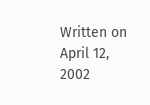Written on April 12, 2002